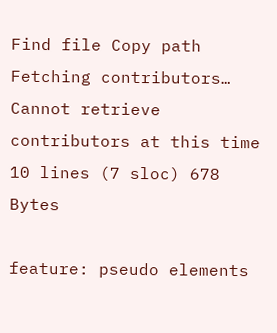Find file Copy path
Fetching contributors…
Cannot retrieve contributors at this time
10 lines (7 sloc) 678 Bytes

feature: pseudo elements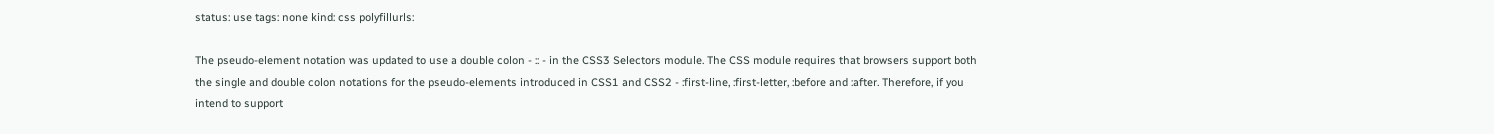status: use tags: none kind: css polyfillurls:

The pseudo-element notation was updated to use a double colon - :: - in the CSS3 Selectors module. The CSS module requires that browsers support both the single and double colon notations for the pseudo-elements introduced in CSS1 and CSS2 - :first-line, :first-letter, :before and :after. Therefore, if you intend to support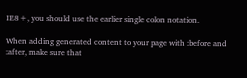IE8+, you should use the earlier single colon notation.

When adding generated content to your page with :before and :after, make sure that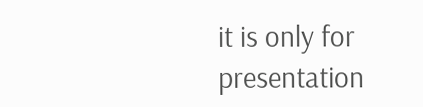it is only for presentation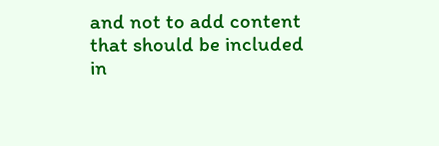and not to add content that should be included in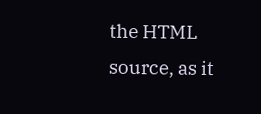the HTML source, as it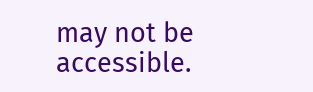may not be accessible.